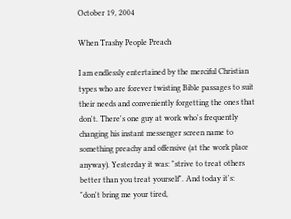October 19, 2004

When Trashy People Preach

I am endlessly entertained by the merciful Christian types who are forever twisting Bible passages to suit their needs and conveniently forgetting the ones that don't. There's one guy at work who's frequently changing his instant messenger screen name to something preachy and offensive (at the work place anyway). Yesterday it was: "strive to treat others better than you treat yourself". And today it's: "don't bring me your tired,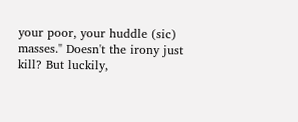your poor, your huddle (sic) masses." Doesn't the irony just kill? But luckily,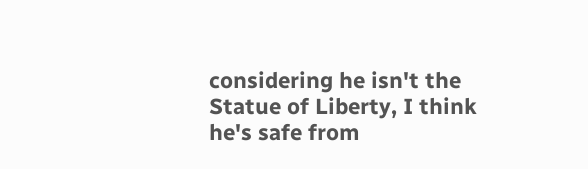considering he isn't the Statue of Liberty, I think he's safe from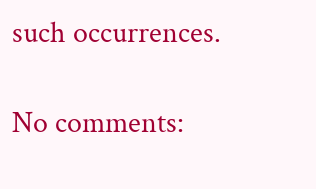such occurrences.

No comments: